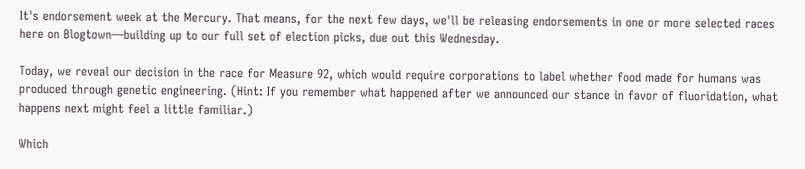It's endorsement week at the Mercury. That means, for the next few days, we'll be releasing endorsements in one or more selected races here on Blogtown—building up to our full set of election picks, due out this Wednesday.

Today, we reveal our decision in the race for Measure 92, which would require corporations to label whether food made for humans was produced through genetic engineering. (Hint: If you remember what happened after we announced our stance in favor of fluoridation, what happens next might feel a little familiar.)

Which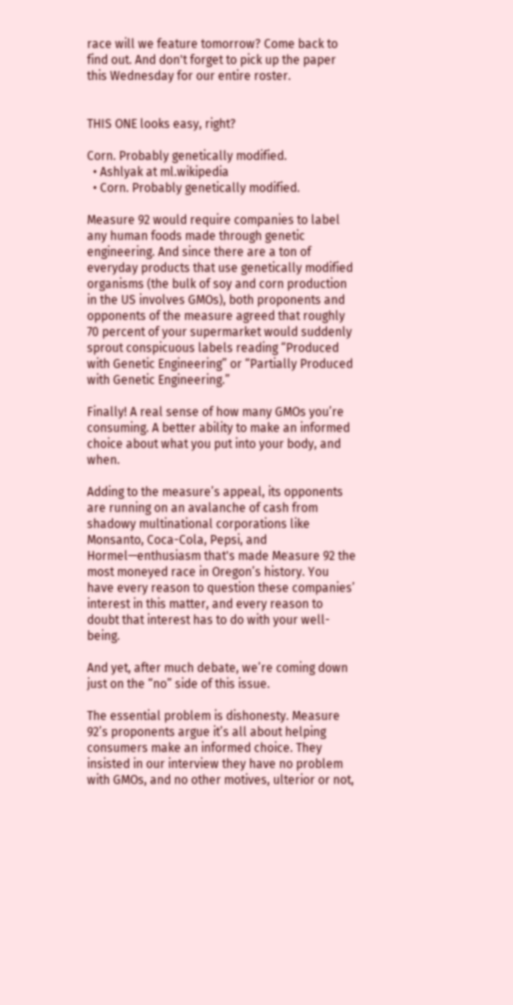race will we feature tomorrow? Come back to find out. And don't forget to pick up the paper this Wednesday for our entire roster.


THIS ONE looks easy, right?

Corn. Probably genetically modified.
  • Ashlyak at ml.wikipedia
  • Corn. Probably genetically modified.

Measure 92 would require companies to label any human foods made through genetic engineering. And since there are a ton of everyday products that use genetically modified organisms (the bulk of soy and corn production in the US involves GMOs), both proponents and opponents of the measure agreed that roughly 70 percent of your supermarket would suddenly sprout conspicuous labels reading “Produced with Genetic Engineering” or “Partially Produced with Genetic Engineering.”

Finally! A real sense of how many GMOs you’re consuming. A better ability to make an informed choice about what you put into your body, and when.

Adding to the measure’s appeal, its opponents are running on an avalanche of cash from shadowy multinational corporations like Monsanto, Coca-Cola, Pepsi, and Hormel—enthusiasm that's made Measure 92 the most moneyed race in Oregon’s history. You have every reason to question these companies’ interest in this matter, and every reason to doubt that interest has to do with your well-being.

And yet, after much debate, we’re coming down just on the “no” side of this issue.

The essential problem is dishonesty. Measure 92’s proponents argue it’s all about helping consumers make an informed choice. They insisted in our interview they have no problem with GMOs, and no other motives, ulterior or not,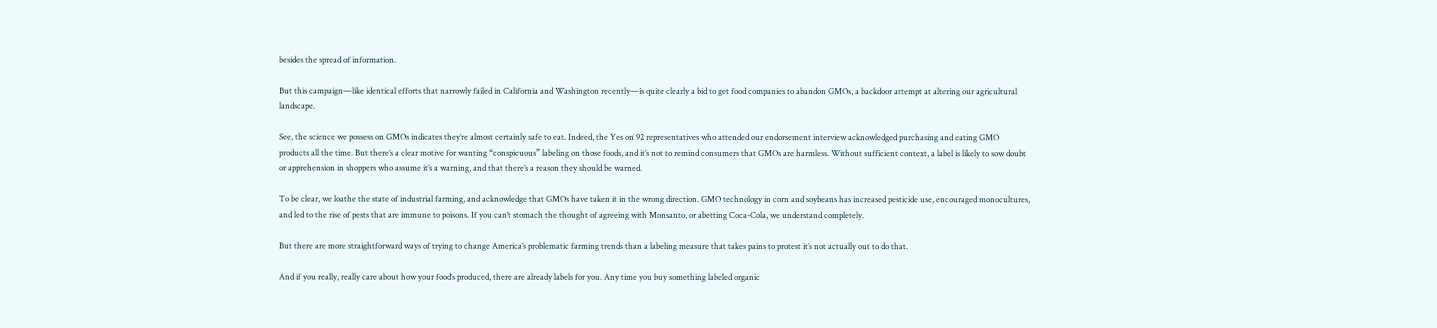besides the spread of information.

But this campaign—like identical efforts that narrowly failed in California and Washington recently—is quite clearly a bid to get food companies to abandon GMOs, a backdoor attempt at altering our agricultural landscape.

See, the science we possess on GMOs indicates they’re almost certainly safe to eat. Indeed, the Yes on 92 representatives who attended our endorsement interview acknowledged purchasing and eating GMO products all the time. But there’s a clear motive for wanting “conspicuous” labeling on those foods, and it’s not to remind consumers that GMOs are harmless. Without sufficient context, a label is likely to sow doubt or apprehension in shoppers who assume it’s a warning, and that there’s a reason they should be warned.

To be clear, we loathe the state of industrial farming, and acknowledge that GMOs have taken it in the wrong direction. GMO technology in corn and soybeans has increased pesticide use, encouraged monocultures, and led to the rise of pests that are immune to poisons. If you can’t stomach the thought of agreeing with Monsanto, or abetting Coca-Cola, we understand completely.

But there are more straightforward ways of trying to change America’s problematic farming trends than a labeling measure that takes pains to protest it’s not actually out to do that.

And if you really, really care about how your food’s produced, there are already labels for you. Any time you buy something labeled organic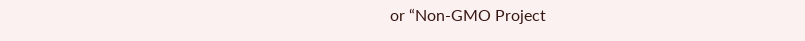or “Non-GMO Project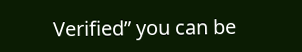Verified” you can be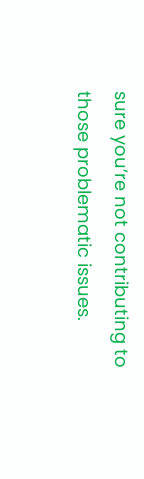sure you’re not contributing to those problematic issues.